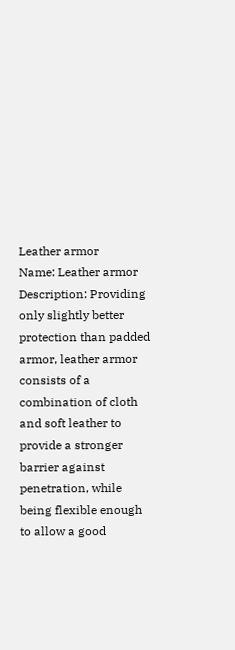Leather armor
Name: Leather armor
Description: Providing only slightly better protection than padded armor, leather armor consists of a combination of cloth and soft leather to provide a stronger barrier against penetration, while being flexible enough to allow a good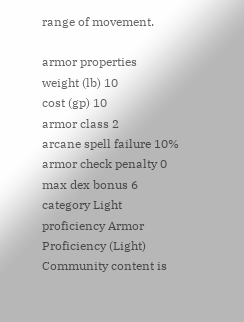range of movement.

armor properties
weight (lb) 10
cost (gp) 10
armor class 2
arcane spell failure 10%
armor check penalty 0
max dex bonus 6
category Light
proficiency Armor Proficiency (Light)
Community content is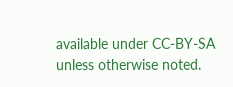available under CC-BY-SA unless otherwise noted.